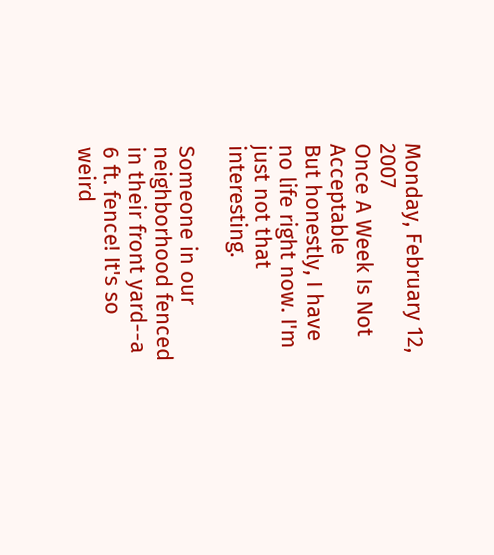Monday, February 12, 2007
Once A Week Is Not Acceptable
But honestly, I have no life right now. I'm just not that interesting.

Someone in our neighborhood fenced in their front yard--a 6 ft. fence! It's so weird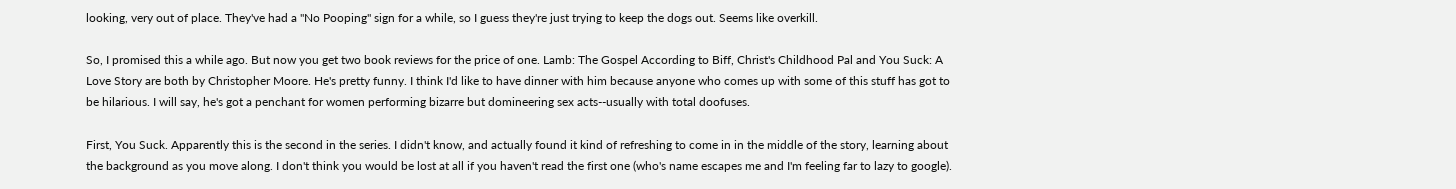looking, very out of place. They've had a "No Pooping" sign for a while, so I guess they're just trying to keep the dogs out. Seems like overkill.

So, I promised this a while ago. But now you get two book reviews for the price of one. Lamb: The Gospel According to Biff, Christ's Childhood Pal and You Suck: A Love Story are both by Christopher Moore. He's pretty funny. I think I'd like to have dinner with him because anyone who comes up with some of this stuff has got to be hilarious. I will say, he's got a penchant for women performing bizarre but domineering sex acts--usually with total doofuses.

First, You Suck. Apparently this is the second in the series. I didn't know, and actually found it kind of refreshing to come in in the middle of the story, learning about the background as you move along. I don't think you would be lost at all if you haven't read the first one (who's name escapes me and I'm feeling far to lazy to google).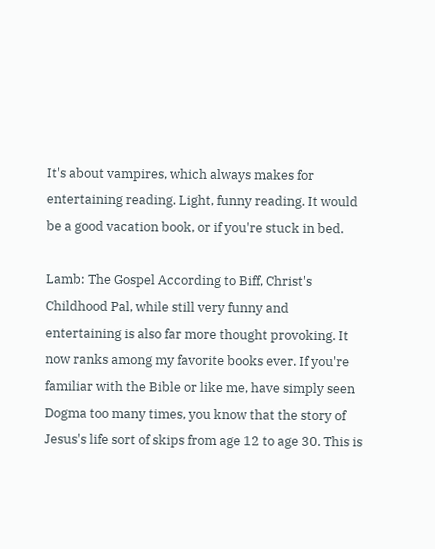It's about vampires, which always makes for entertaining reading. Light, funny reading. It would be a good vacation book, or if you're stuck in bed.

Lamb: The Gospel According to Biff, Christ's Childhood Pal, while still very funny and entertaining is also far more thought provoking. It now ranks among my favorite books ever. If you're familiar with the Bible or like me, have simply seen Dogma too many times, you know that the story of Jesus's life sort of skips from age 12 to age 30. This is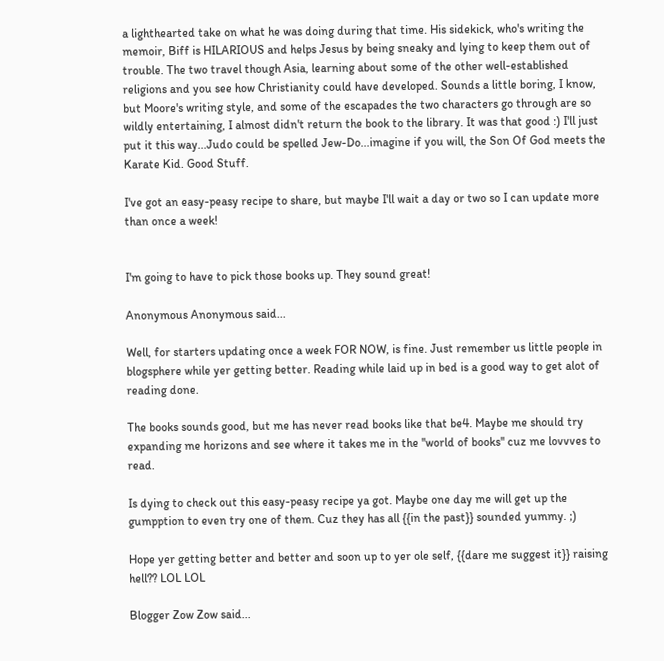a lighthearted take on what he was doing during that time. His sidekick, who's writing the memoir, Biff is HILARIOUS and helps Jesus by being sneaky and lying to keep them out of trouble. The two travel though Asia, learning about some of the other well-established religions and you see how Christianity could have developed. Sounds a little boring, I know, but Moore's writing style, and some of the escapades the two characters go through are so wildly entertaining, I almost didn't return the book to the library. It was that good :) I'll just put it this way...Judo could be spelled Jew-Do...imagine if you will, the Son Of God meets the Karate Kid. Good Stuff.

I've got an easy-peasy recipe to share, but maybe I'll wait a day or two so I can update more than once a week!


I'm going to have to pick those books up. They sound great!

Anonymous Anonymous said...

Well, for starters updating once a week FOR NOW, is fine. Just remember us little people in blogsphere while yer getting better. Reading while laid up in bed is a good way to get alot of reading done.

The books sounds good, but me has never read books like that be4. Maybe me should try expanding me horizons and see where it takes me in the ''world of books'' cuz me lovvves to read.

Is dying to check out this easy-peasy recipe ya got. Maybe one day me will get up the gumpption to even try one of them. Cuz they has all {{in the past}} sounded yummy. ;)

Hope yer getting better and better and soon up to yer ole self, {{dare me suggest it}} raising hell?? LOL LOL

Blogger Zow Zow said...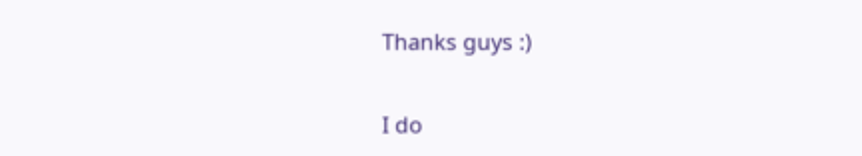Thanks guys :)

I do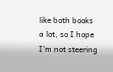like both books a lot, so I hope I'm not steering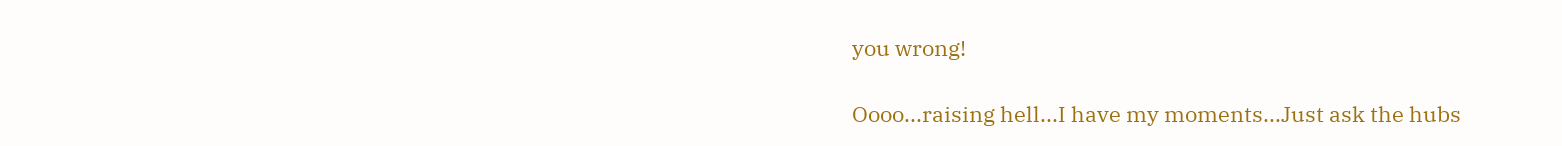you wrong!

Oooo...raising hell...I have my moments...Just ask the hubs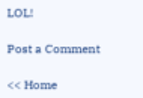LOL!

Post a Comment

<< Home